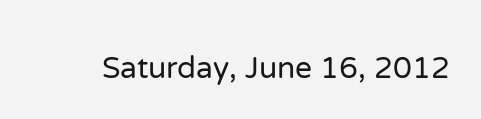Saturday, June 16, 2012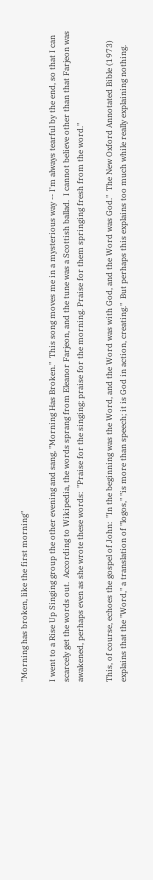"Morning has broken, like the first morning"

I went to a Rise Up Singing group the other evening and sang, "Morning Has Broken."  This song moves me in a mysterious way -- I'm always tearful by the end, so that I can scarcely get the words out.  According to Wikipedia, the words sprang from Eleanor Farjeon, and the tune was a Scottish ballad.  I cannot believe other than that Farjeon was awakened, perhaps even as she wrote these words:  "Praise for the singing; praise for the morning. Praise for them springing fresh from the word."

This, of course, echoes the gospel of John:  "In the beginning was the Word, and the Word was with God, and the Word was God."  The New Oxford Annotated Bible (1973) explains that the "Word," a translation of "logos," "is more than speech; it is God in action, creating."  But perhaps this explains too much while really explaining nothing.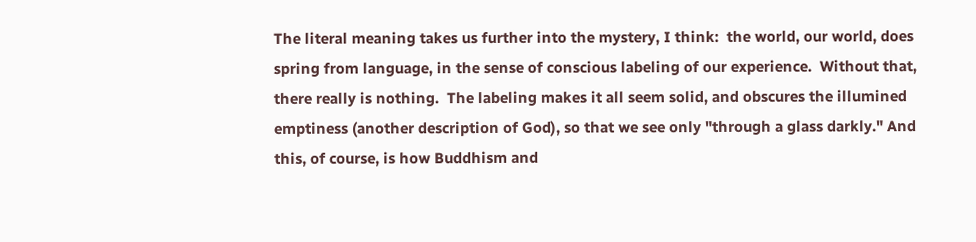The literal meaning takes us further into the mystery, I think:  the world, our world, does spring from language, in the sense of conscious labeling of our experience.  Without that, there really is nothing.  The labeling makes it all seem solid, and obscures the illumined emptiness (another description of God), so that we see only "through a glass darkly." And this, of course, is how Buddhism and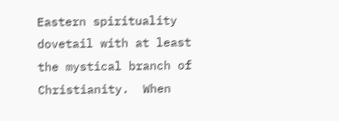Eastern spirituality dovetail with at least the mystical branch of Christianity.  When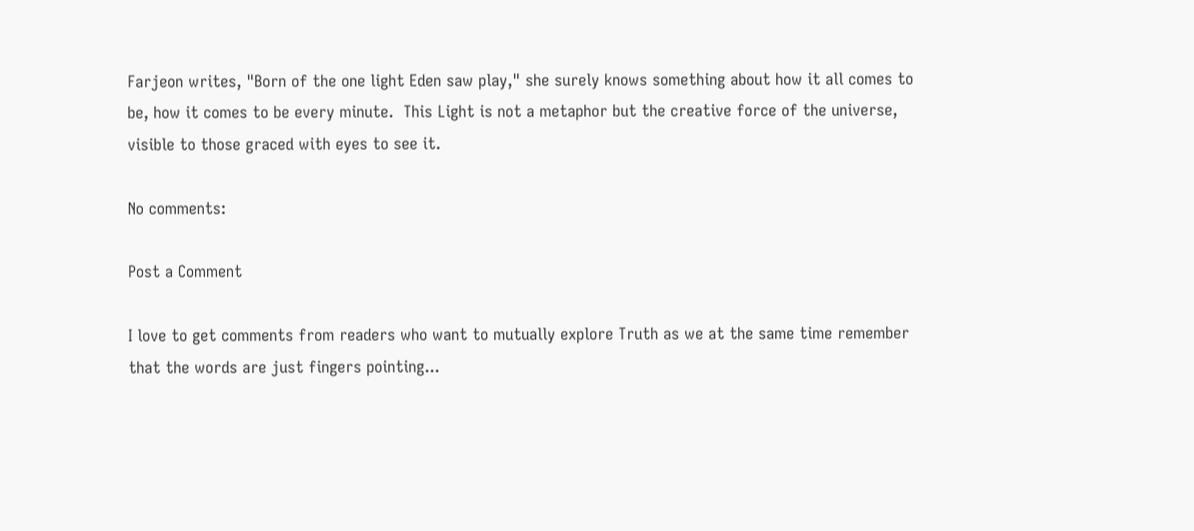Farjeon writes, "Born of the one light Eden saw play," she surely knows something about how it all comes to be, how it comes to be every minute.  This Light is not a metaphor but the creative force of the universe, visible to those graced with eyes to see it.

No comments:

Post a Comment

I love to get comments from readers who want to mutually explore Truth as we at the same time remember that the words are just fingers pointing...